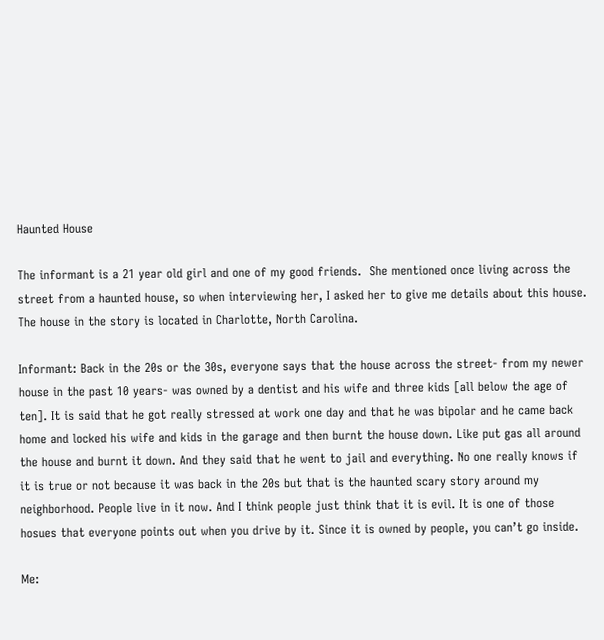Haunted House

The informant is a 21 year old girl and one of my good friends.  She mentioned once living across the street from a haunted house, so when interviewing her, I asked her to give me details about this house.  The house in the story is located in Charlotte, North Carolina.

Informant: Back in the 20s or the 30s, everyone says that the house across the street- from my newer house in the past 10 years- was owned by a dentist and his wife and three kids [all below the age of ten]. It is said that he got really stressed at work one day and that he was bipolar and he came back home and locked his wife and kids in the garage and then burnt the house down. Like put gas all around the house and burnt it down. And they said that he went to jail and everything. No one really knows if it is true or not because it was back in the 20s but that is the haunted scary story around my neighborhood. People live in it now. And I think people just think that it is evil. It is one of those hosues that everyone points out when you drive by it. Since it is owned by people, you can’t go inside.

Me: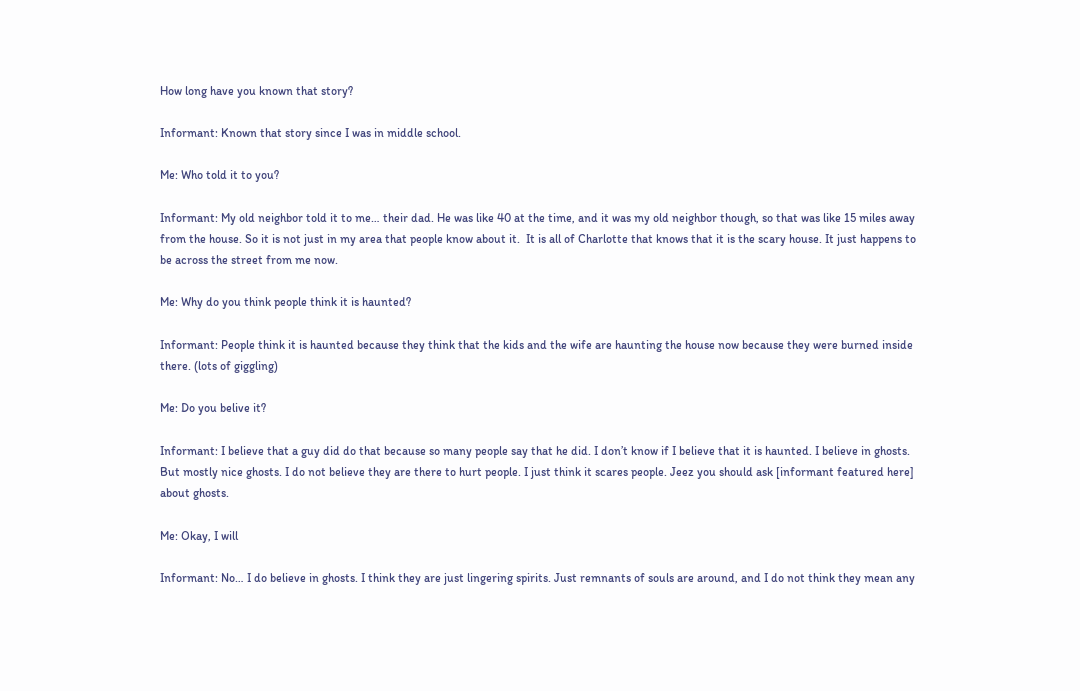How long have you known that story?

Informant: Known that story since I was in middle school.

Me: Who told it to you?

Informant: My old neighbor told it to me… their dad. He was like 40 at the time, and it was my old neighbor though, so that was like 15 miles away from the house. So it is not just in my area that people know about it.  It is all of Charlotte that knows that it is the scary house. It just happens to be across the street from me now.

Me: Why do you think people think it is haunted?

Informant: People think it is haunted because they think that the kids and the wife are haunting the house now because they were burned inside there. (lots of giggling)

Me: Do you belive it?

Informant: I believe that a guy did do that because so many people say that he did. I don’t know if I believe that it is haunted. I believe in ghosts. But mostly nice ghosts. I do not believe they are there to hurt people. I just think it scares people. Jeez you should ask [informant featured here] about ghosts.

Me: Okay, I will

Informant: No… I do believe in ghosts. I think they are just lingering spirits. Just remnants of souls are around, and I do not think they mean any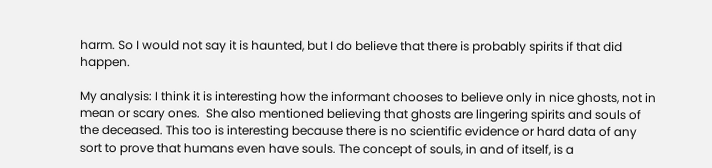harm. So I would not say it is haunted, but I do believe that there is probably spirits if that did happen.

My analysis: I think it is interesting how the informant chooses to believe only in nice ghosts, not in mean or scary ones.  She also mentioned believing that ghosts are lingering spirits and souls of the deceased. This too is interesting because there is no scientific evidence or hard data of any sort to prove that humans even have souls. The concept of souls, in and of itself, is a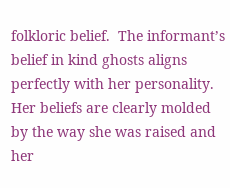folkloric belief.  The informant’s belief in kind ghosts aligns perfectly with her personality.  Her beliefs are clearly molded by the way she was raised and her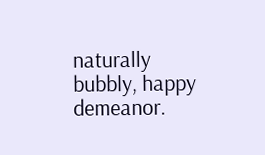naturally bubbly, happy demeanor.